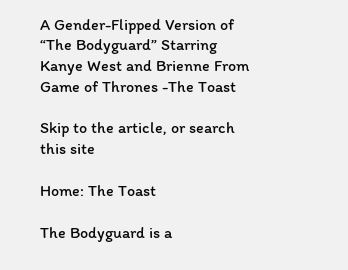A Gender-Flipped Version of “The Bodyguard” Starring Kanye West and Brienne From Game of Thrones -The Toast

Skip to the article, or search this site

Home: The Toast

The Bodyguard is a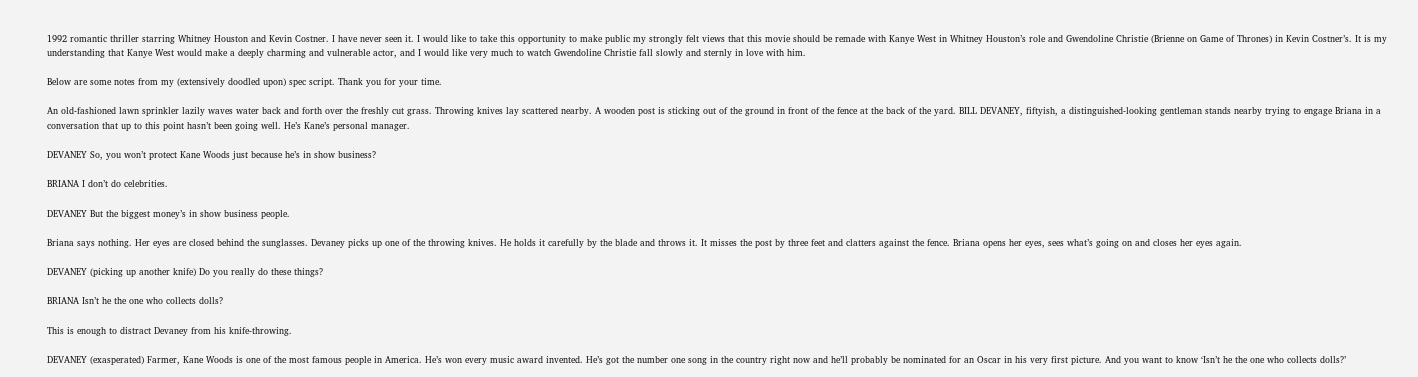1992 romantic thriller starring Whitney Houston and Kevin Costner. I have never seen it. I would like to take this opportunity to make public my strongly felt views that this movie should be remade with Kanye West in Whitney Houston’s role and Gwendoline Christie (Brienne on Game of Thrones) in Kevin Costner’s. It is my understanding that Kanye West would make a deeply charming and vulnerable actor, and I would like very much to watch Gwendoline Christie fall slowly and sternly in love with him.

Below are some notes from my (extensively doodled upon) spec script. Thank you for your time.

An old-fashioned lawn sprinkler lazily waves water back and forth over the freshly cut grass. Throwing knives lay scattered nearby. A wooden post is sticking out of the ground in front of the fence at the back of the yard. BILL DEVANEY, fiftyish, a distinguished-looking gentleman stands nearby trying to engage Briana in a conversation that up to this point hasn’t been going well. He’s Kane’s personal manager.

DEVANEY So, you won’t protect Kane Woods just because he’s in show business?

BRIANA I don’t do celebrities.

DEVANEY But the biggest money’s in show business people.

Briana says nothing. Her eyes are closed behind the sunglasses. Devaney picks up one of the throwing knives. He holds it carefully by the blade and throws it. It misses the post by three feet and clatters against the fence. Briana opens her eyes, sees what’s going on and closes her eyes again.

DEVANEY (picking up another knife) Do you really do these things?

BRIANA Isn’t he the one who collects dolls?

This is enough to distract Devaney from his knife-throwing.

DEVANEY (exasperated) Farmer, Kane Woods is one of the most famous people in America. He’s won every music award invented. He’s got the number one song in the country right now and he’ll probably be nominated for an Oscar in his very first picture. And you want to know ‘Isn’t he the one who collects dolls?’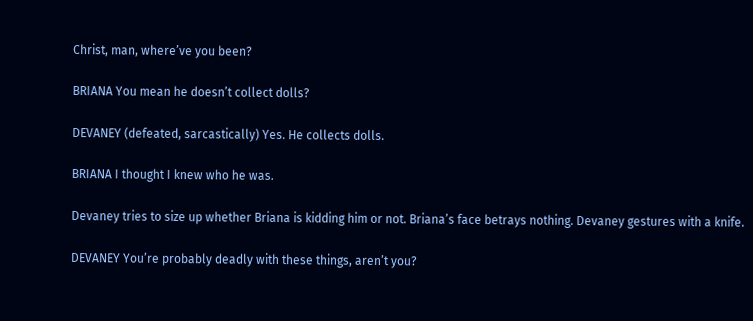Christ, man, where’ve you been?

BRIANA You mean he doesn’t collect dolls?

DEVANEY (defeated, sarcastically) Yes. He collects dolls.

BRIANA I thought I knew who he was.

Devaney tries to size up whether Briana is kidding him or not. Briana’s face betrays nothing. Devaney gestures with a knife.

DEVANEY You’re probably deadly with these things, aren’t you?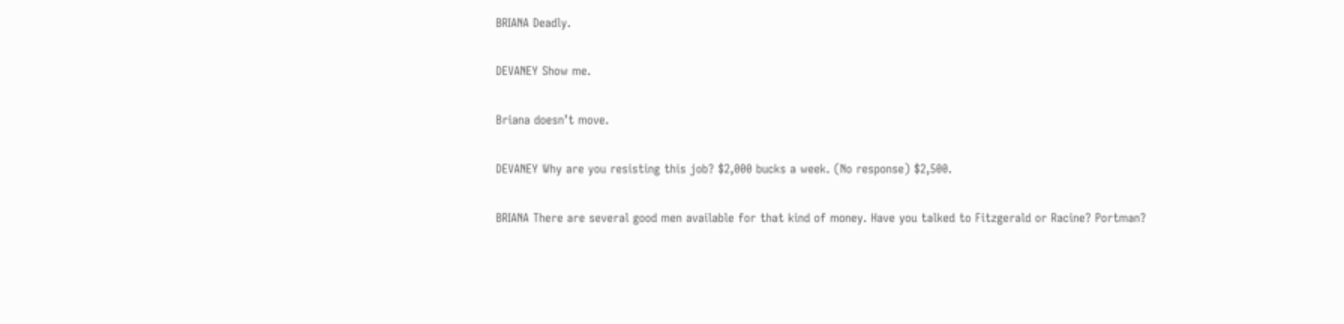BRIANA Deadly.

DEVANEY Show me.

Briana doesn’t move.

DEVANEY Why are you resisting this job? $2,000 bucks a week. (No response) $2,500.

BRIANA There are several good men available for that kind of money. Have you talked to Fitzgerald or Racine? Portman?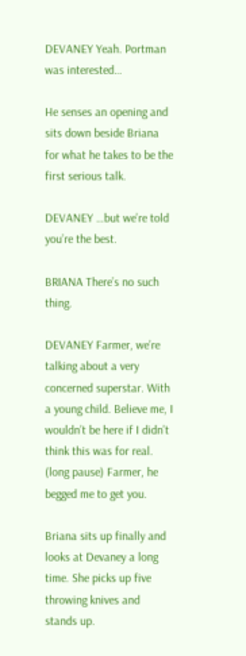DEVANEY Yeah. Portman was interested…

He senses an opening and sits down beside Briana for what he takes to be the first serious talk.

DEVANEY …but we’re told you’re the best.

BRIANA There’s no such thing.

DEVANEY Farmer, we’re talking about a very concerned superstar. With a young child. Believe me, I wouldn’t be here if I didn’t think this was for real. (long pause) Farmer, he begged me to get you.

Briana sits up finally and looks at Devaney a long time. She picks up five throwing knives and stands up.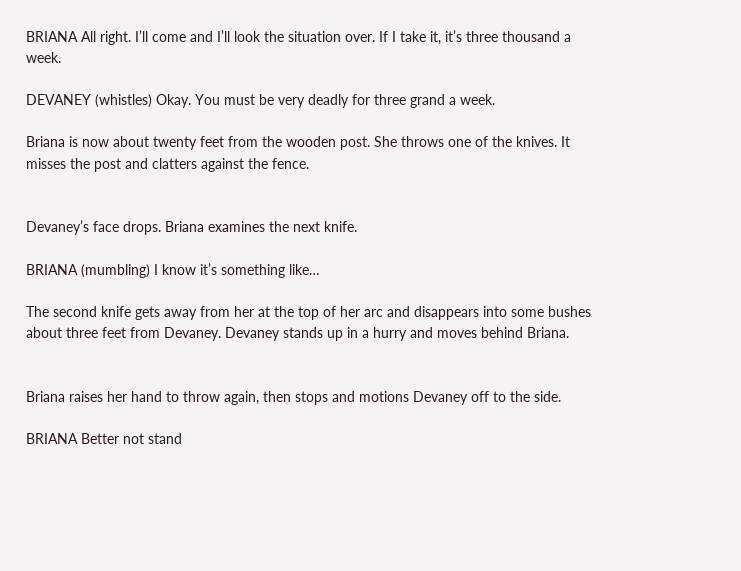BRIANA All right. I’ll come and I’ll look the situation over. If I take it, it’s three thousand a week.

DEVANEY (whistles) Okay. You must be very deadly for three grand a week.

Briana is now about twenty feet from the wooden post. She throws one of the knives. It misses the post and clatters against the fence.


Devaney’s face drops. Briana examines the next knife.

BRIANA (mumbling) I know it’s something like…

The second knife gets away from her at the top of her arc and disappears into some bushes about three feet from Devaney. Devaney stands up in a hurry and moves behind Briana.


Briana raises her hand to throw again, then stops and motions Devaney off to the side.

BRIANA Better not stand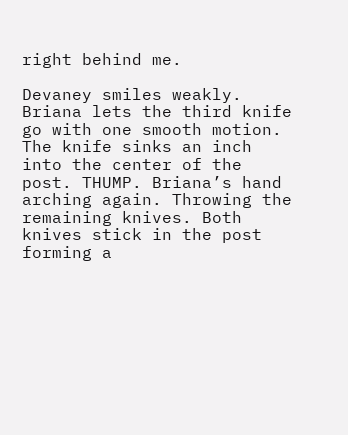right behind me.

Devaney smiles weakly. Briana lets the third knife go with one smooth motion. The knife sinks an inch into the center of the post. THUMP. Briana’s hand arching again. Throwing the remaining knives. Both knives stick in the post forming a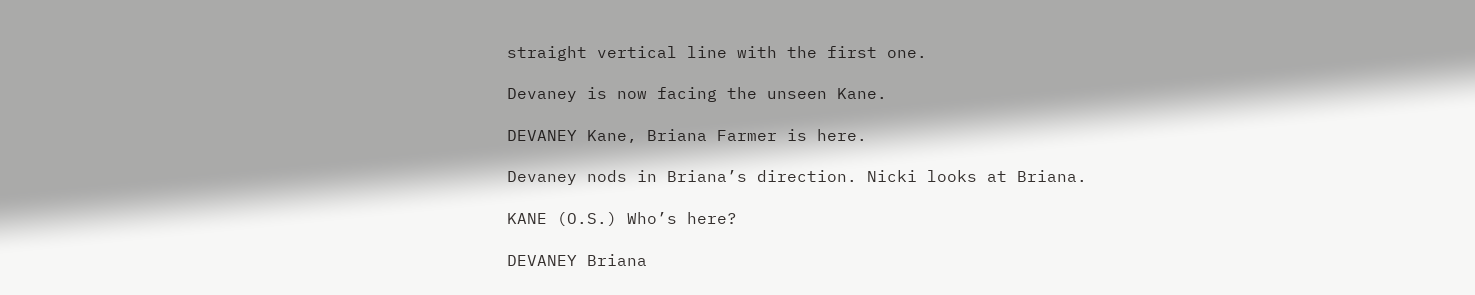straight vertical line with the first one.

Devaney is now facing the unseen Kane.

DEVANEY Kane, Briana Farmer is here.

Devaney nods in Briana’s direction. Nicki looks at Briana.

KANE (O.S.) Who’s here?

DEVANEY Briana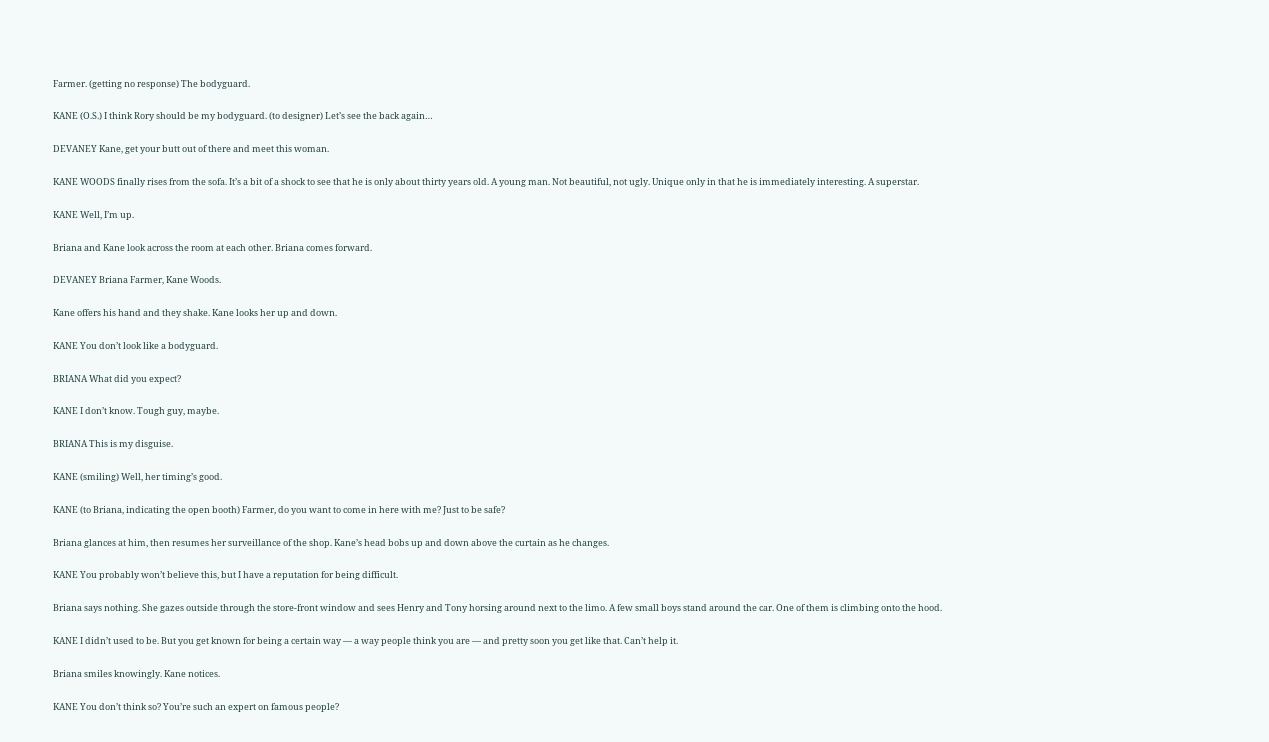Farmer. (getting no response) The bodyguard.

KANE (O.S.) I think Rory should be my bodyguard. (to designer) Let’s see the back again…

DEVANEY Kane, get your butt out of there and meet this woman.

KANE WOODS finally rises from the sofa. It’s a bit of a shock to see that he is only about thirty years old. A young man. Not beautiful, not ugly. Unique only in that he is immediately interesting. A superstar.

KANE Well, I’m up.

Briana and Kane look across the room at each other. Briana comes forward.

DEVANEY Briana Farmer, Kane Woods.

Kane offers his hand and they shake. Kane looks her up and down.

KANE You don’t look like a bodyguard.

BRIANA What did you expect?

KANE I don’t know. Tough guy, maybe.

BRIANA This is my disguise.

KANE (smiling) Well, her timing’s good.

KANE (to Briana, indicating the open booth) Farmer, do you want to come in here with me? Just to be safe?

Briana glances at him, then resumes her surveillance of the shop. Kane’s head bobs up and down above the curtain as he changes.

KANE You probably won’t believe this, but I have a reputation for being difficult.

Briana says nothing. She gazes outside through the store-front window and sees Henry and Tony horsing around next to the limo. A few small boys stand around the car. One of them is climbing onto the hood.

KANE I didn’t used to be. But you get known for being a certain way — a way people think you are — and pretty soon you get like that. Can’t help it.

Briana smiles knowingly. Kane notices.

KANE You don’t think so? You’re such an expert on famous people?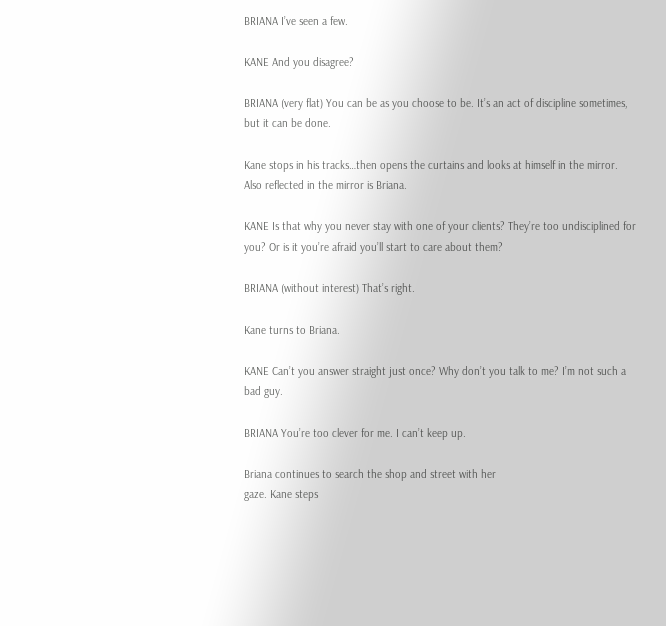BRIANA I’ve seen a few.

KANE And you disagree?

BRIANA (very flat) You can be as you choose to be. It’s an act of discipline sometimes, but it can be done.

Kane stops in his tracks…then opens the curtains and looks at himself in the mirror. Also reflected in the mirror is Briana.

KANE Is that why you never stay with one of your clients? They’re too undisciplined for you? Or is it you’re afraid you’ll start to care about them?

BRIANA (without interest) That’s right.

Kane turns to Briana.

KANE Can’t you answer straight just once? Why don’t you talk to me? I’m not such a bad guy.

BRIANA You’re too clever for me. I can’t keep up.

Briana continues to search the shop and street with her
gaze. Kane steps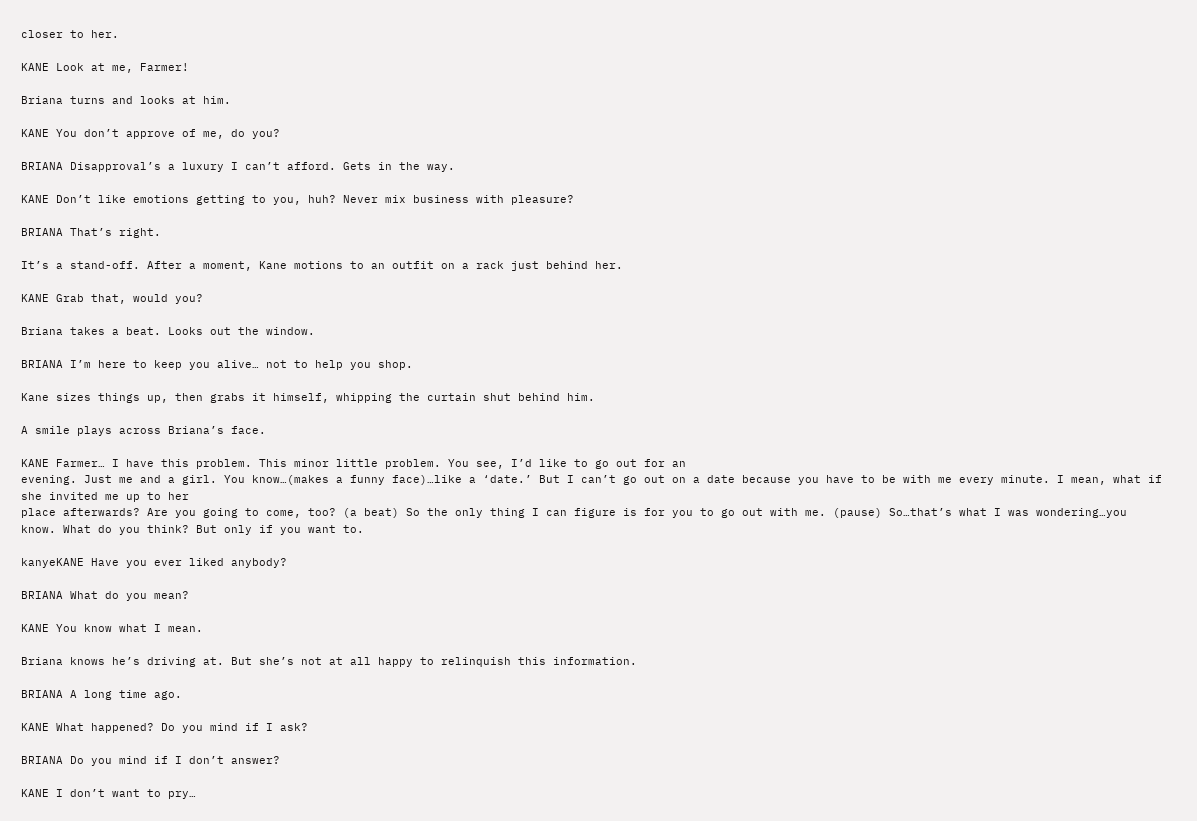closer to her.

KANE Look at me, Farmer!

Briana turns and looks at him.

KANE You don’t approve of me, do you?

BRIANA Disapproval’s a luxury I can’t afford. Gets in the way.

KANE Don’t like emotions getting to you, huh? Never mix business with pleasure?

BRIANA That’s right.

It’s a stand-off. After a moment, Kane motions to an outfit on a rack just behind her.

KANE Grab that, would you?

Briana takes a beat. Looks out the window.

BRIANA I’m here to keep you alive… not to help you shop.

Kane sizes things up, then grabs it himself, whipping the curtain shut behind him.

A smile plays across Briana’s face.

KANE Farmer… I have this problem. This minor little problem. You see, I’d like to go out for an
evening. Just me and a girl. You know…(makes a funny face)…like a ‘date.’ But I can’t go out on a date because you have to be with me every minute. I mean, what if she invited me up to her
place afterwards? Are you going to come, too? (a beat) So the only thing I can figure is for you to go out with me. (pause) So…that’s what I was wondering…you know. What do you think? But only if you want to.

kanyeKANE Have you ever liked anybody?

BRIANA What do you mean?

KANE You know what I mean.

Briana knows he’s driving at. But she’s not at all happy to relinquish this information.

BRIANA A long time ago.

KANE What happened? Do you mind if I ask?

BRIANA Do you mind if I don’t answer?

KANE I don’t want to pry…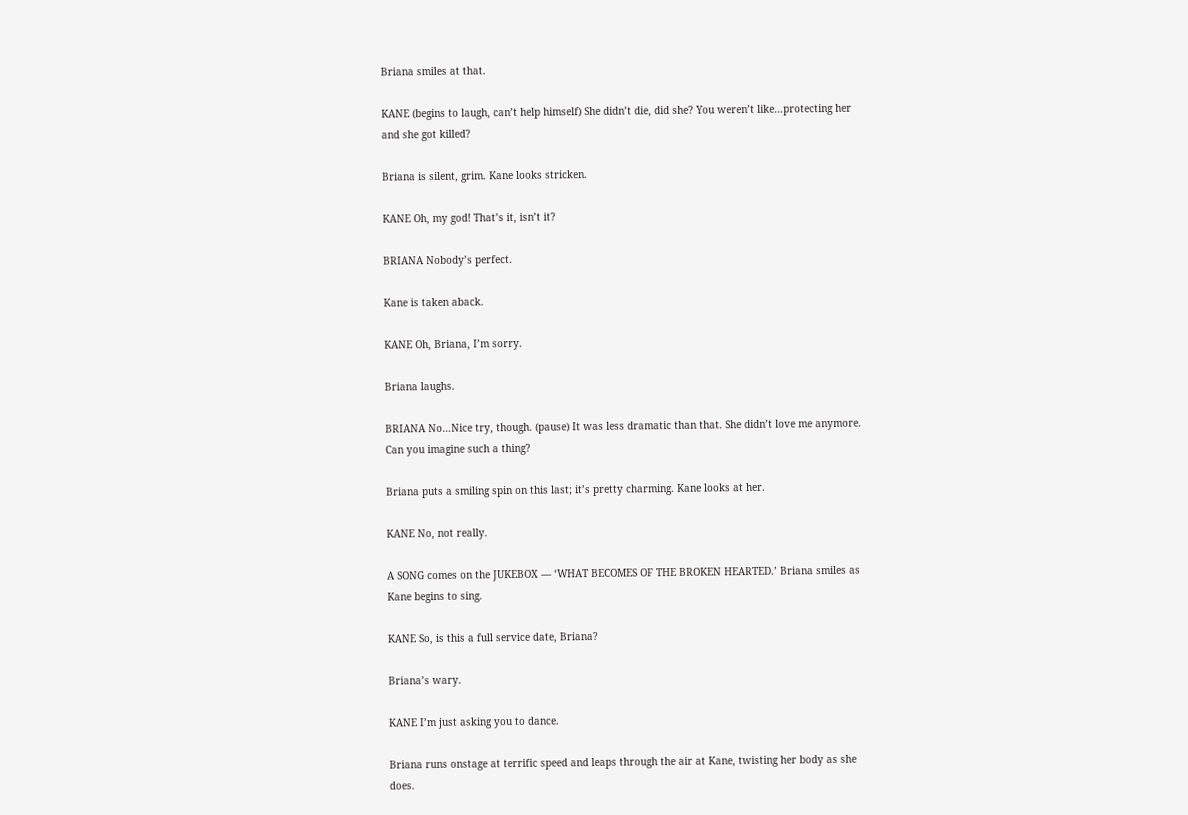Briana smiles at that.

KANE (begins to laugh, can’t help himself) She didn’t die, did she? You weren’t like…protecting her and she got killed?

Briana is silent, grim. Kane looks stricken.

KANE Oh, my god! That’s it, isn’t it?

BRIANA Nobody’s perfect.

Kane is taken aback.

KANE Oh, Briana, I’m sorry.

Briana laughs.

BRIANA No…Nice try, though. (pause) It was less dramatic than that. She didn’t love me anymore. Can you imagine such a thing?

Briana puts a smiling spin on this last; it’s pretty charming. Kane looks at her.

KANE No, not really.

A SONG comes on the JUKEBOX — ‘WHAT BECOMES OF THE BROKEN HEARTED.’ Briana smiles as Kane begins to sing.

KANE So, is this a full service date, Briana?

Briana’s wary.

KANE I’m just asking you to dance.

Briana runs onstage at terrific speed and leaps through the air at Kane, twisting her body as she does.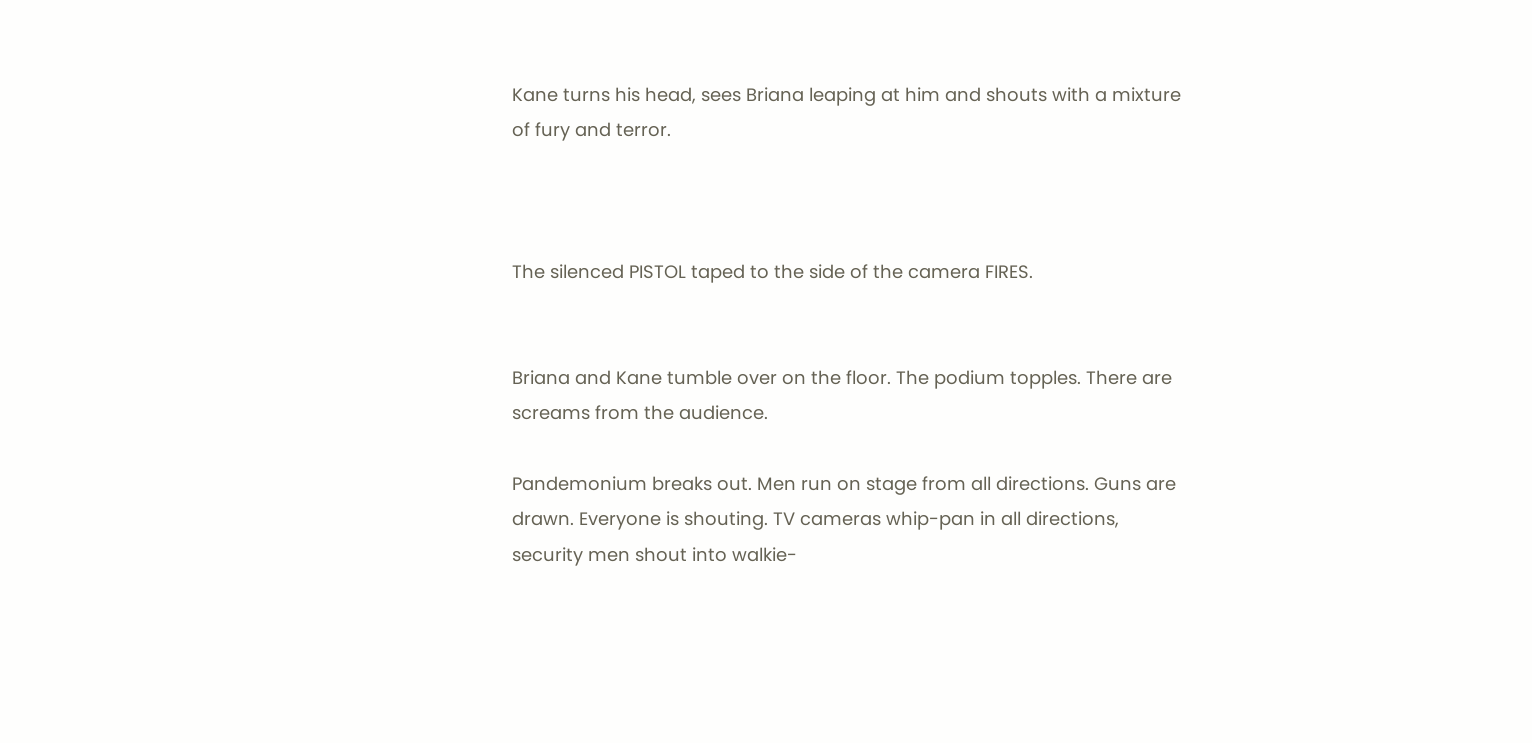Kane turns his head, sees Briana leaping at him and shouts with a mixture of fury and terror.



The silenced PISTOL taped to the side of the camera FIRES.


Briana and Kane tumble over on the floor. The podium topples. There are screams from the audience.

Pandemonium breaks out. Men run on stage from all directions. Guns are drawn. Everyone is shouting. TV cameras whip-pan in all directions, security men shout into walkie-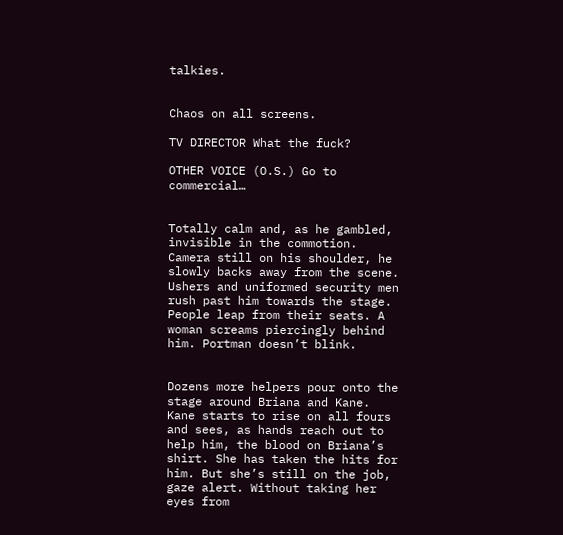talkies.


Chaos on all screens.

TV DIRECTOR What the fuck?

OTHER VOICE (O.S.) Go to commercial…


Totally calm and, as he gambled, invisible in the commotion. Camera still on his shoulder, he slowly backs away from the scene. Ushers and uniformed security men rush past him towards the stage. People leap from their seats. A woman screams piercingly behind him. Portman doesn’t blink.


Dozens more helpers pour onto the stage around Briana and Kane. Kane starts to rise on all fours and sees, as hands reach out to help him, the blood on Briana’s shirt. She has taken the hits for him. But she’s still on the job, gaze alert. Without taking her eyes from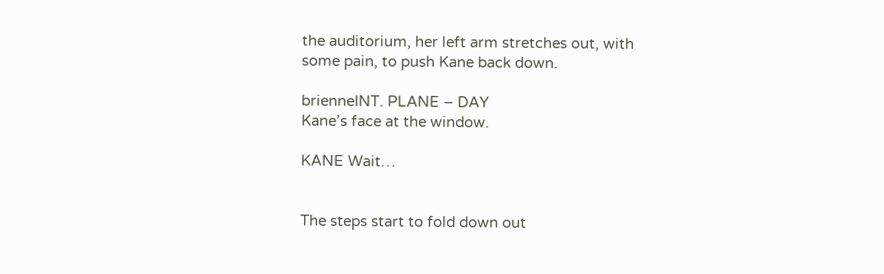the auditorium, her left arm stretches out, with some pain, to push Kane back down.

brienneINT. PLANE – DAY
Kane’s face at the window.

KANE Wait…


The steps start to fold down out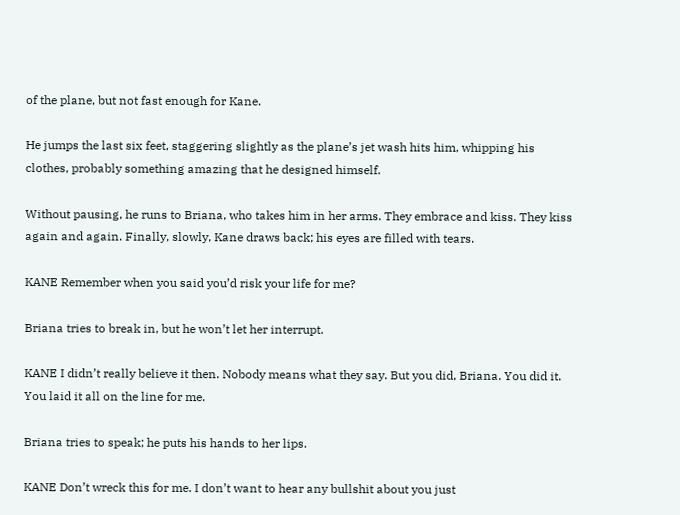of the plane, but not fast enough for Kane.

He jumps the last six feet, staggering slightly as the plane’s jet wash hits him, whipping his clothes, probably something amazing that he designed himself.

Without pausing, he runs to Briana, who takes him in her arms. They embrace and kiss. They kiss again and again. Finally, slowly, Kane draws back; his eyes are filled with tears.

KANE Remember when you said you’d risk your life for me?

Briana tries to break in, but he won’t let her interrupt.

KANE I didn’t really believe it then. Nobody means what they say. But you did, Briana. You did it. You laid it all on the line for me.

Briana tries to speak; he puts his hands to her lips.

KANE Don’t wreck this for me. I don’t want to hear any bullshit about you just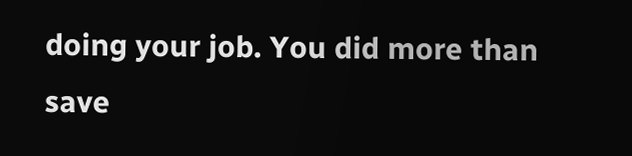doing your job. You did more than save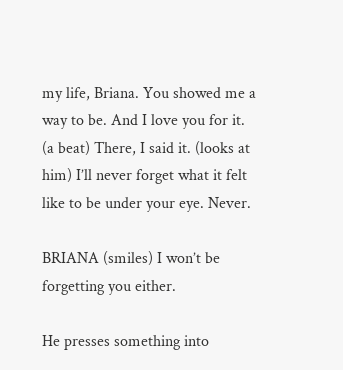my life, Briana. You showed me a way to be. And I love you for it. (a beat) There, I said it. (looks at him) I’ll never forget what it felt like to be under your eye. Never.

BRIANA (smiles) I won’t be forgetting you either.

He presses something into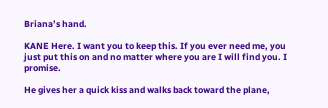Briana’s hand.

KANE Here. I want you to keep this. If you ever need me, you just put this on and no matter where you are I will find you. I promise.

He gives her a quick kiss and walks back toward the plane,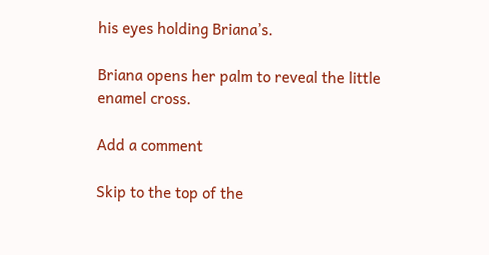his eyes holding Briana’s.

Briana opens her palm to reveal the little enamel cross.

Add a comment

Skip to the top of the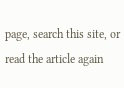page, search this site, or read the article again